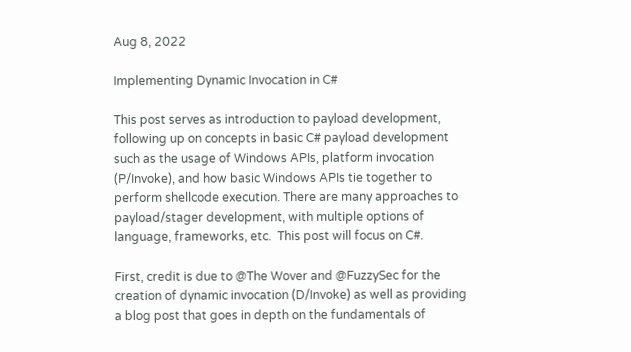Aug 8, 2022

Implementing Dynamic Invocation in C#

This post serves as introduction to payload development, following up on concepts in basic C# payload development such as the usage of Windows APIs, platform invocation (P/Invoke), and how basic Windows APIs tie together to perform shellcode execution. There are many approaches to payload/stager development, with multiple options of language, frameworks, etc.  This post will focus on C#.

First, credit is due to @The Wover and @FuzzySec for the creation of dynamic invocation (D/Invoke) as well as providing a blog post that goes in depth on the fundamentals of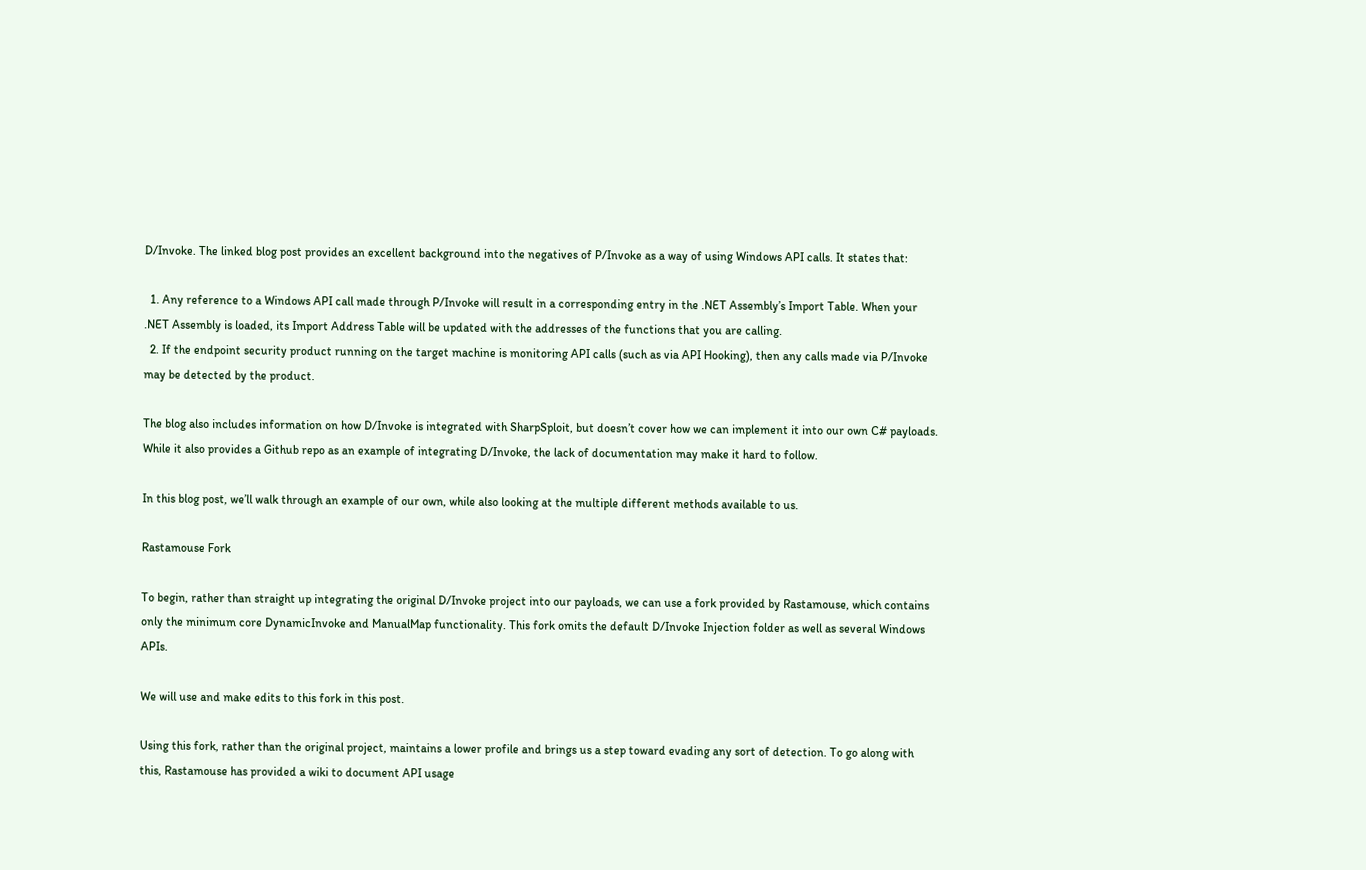D/Invoke. The linked blog post provides an excellent background into the negatives of P/Invoke as a way of using Windows API calls. It states that:

  1. Any reference to a Windows API call made through P/Invoke will result in a corresponding entry in the .NET Assembly’s Import Table. When your .NET Assembly is loaded, its Import Address Table will be updated with the addresses of the functions that you are calling.
  2. If the endpoint security product running on the target machine is monitoring API calls (such as via API Hooking), then any calls made via P/Invoke may be detected by the product.

The blog also includes information on how D/Invoke is integrated with SharpSploit, but doesn’t cover how we can implement it into our own C# payloads. While it also provides a Github repo as an example of integrating D/Invoke, the lack of documentation may make it hard to follow.

In this blog post, we’ll walk through an example of our own, while also looking at the multiple different methods available to us.

Rastamouse Fork

To begin, rather than straight up integrating the original D/Invoke project into our payloads, we can use a fork provided by Rastamouse, which contains only the minimum core DynamicInvoke and ManualMap functionality. This fork omits the default D/Invoke Injection folder as well as several Windows APIs.

We will use and make edits to this fork in this post.

Using this fork, rather than the original project, maintains a lower profile and brings us a step toward evading any sort of detection. To go along with this, Rastamouse has provided a wiki to document API usage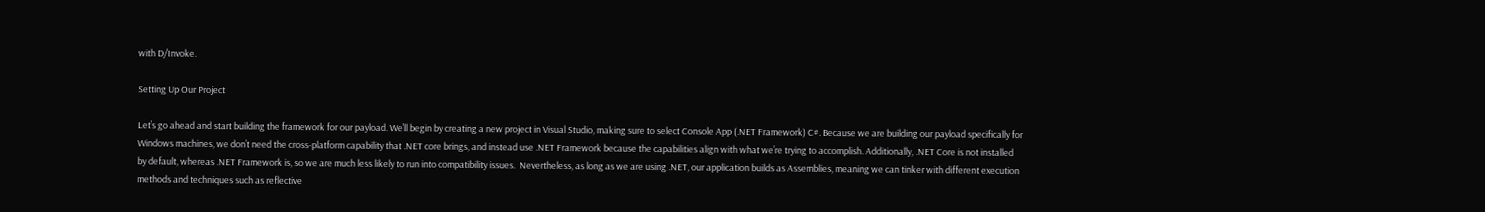with D/Invoke.

Setting Up Our Project

Let’s go ahead and start building the framework for our payload. We’ll begin by creating a new project in Visual Studio, making sure to select Console App (.NET Framework) C#. Because we are building our payload specifically for Windows machines, we don’t need the cross-platform capability that .NET core brings, and instead use .NET Framework because the capabilities align with what we’re trying to accomplish. Additionally, .NET Core is not installed by default, whereas .NET Framework is, so we are much less likely to run into compatibility issues.  Nevertheless, as long as we are using .NET, our application builds as Assemblies, meaning we can tinker with different execution methods and techniques such as reflective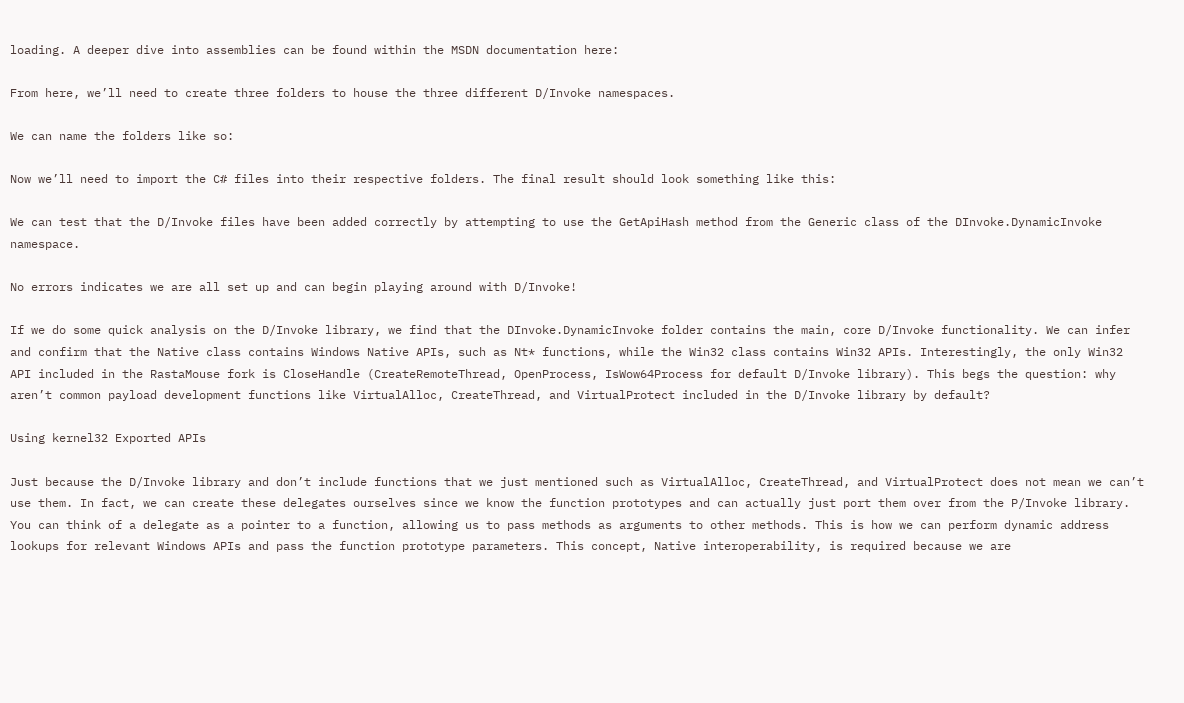loading. A deeper dive into assemblies can be found within the MSDN documentation here:

From here, we’ll need to create three folders to house the three different D/Invoke namespaces.

We can name the folders like so:

Now we’ll need to import the C# files into their respective folders. The final result should look something like this:

We can test that the D/Invoke files have been added correctly by attempting to use the GetApiHash method from the Generic class of the DInvoke.DynamicInvoke namespace.

No errors indicates we are all set up and can begin playing around with D/Invoke!

If we do some quick analysis on the D/Invoke library, we find that the DInvoke.DynamicInvoke folder contains the main, core D/Invoke functionality. We can infer and confirm that the Native class contains Windows Native APIs, such as Nt* functions, while the Win32 class contains Win32 APIs. Interestingly, the only Win32 API included in the RastaMouse fork is CloseHandle (CreateRemoteThread, OpenProcess, IsWow64Process for default D/Invoke library). This begs the question: why aren’t common payload development functions like VirtualAlloc, CreateThread, and VirtualProtect included in the D/Invoke library by default?

Using kernel32 Exported APIs

Just because the D/Invoke library and don’t include functions that we just mentioned such as VirtualAlloc, CreateThread, and VirtualProtect does not mean we can’t use them. In fact, we can create these delegates ourselves since we know the function prototypes and can actually just port them over from the P/Invoke library. You can think of a delegate as a pointer to a function, allowing us to pass methods as arguments to other methods. This is how we can perform dynamic address lookups for relevant Windows APIs and pass the function prototype parameters. This concept, Native interoperability, is required because we are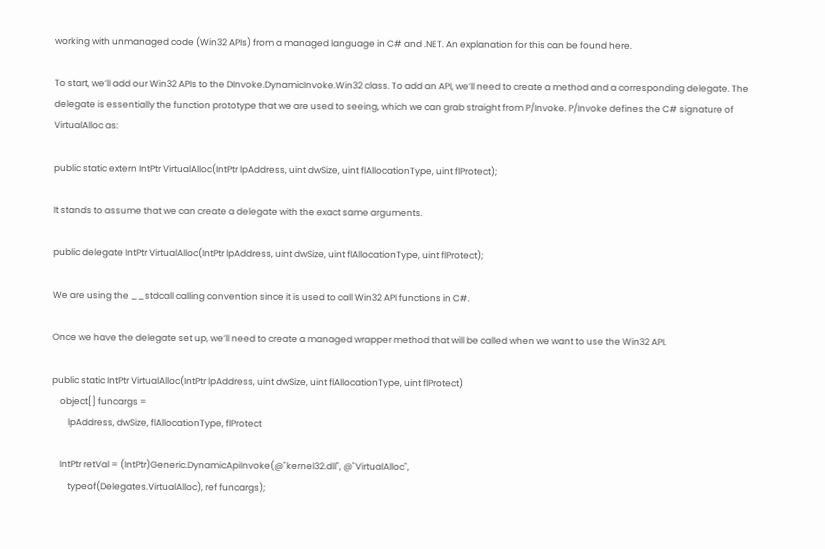working with unmanaged code (Win32 APIs) from a managed language in C# and .NET. An explanation for this can be found here.

To start, we’ll add our Win32 APIs to the DInvoke.DynamicInvoke.Win32 class. To add an API, we’ll need to create a method and a corresponding delegate. The delegate is essentially the function prototype that we are used to seeing, which we can grab straight from P/Invoke. P/Invoke defines the C# signature of VirtualAlloc as:

public static extern IntPtr VirtualAlloc(IntPtr lpAddress, uint dwSize, uint flAllocationType, uint flProtect);

It stands to assume that we can create a delegate with the exact same arguments.

public delegate IntPtr VirtualAlloc(IntPtr lpAddress, uint dwSize, uint flAllocationType, uint flProtect);

We are using the __stdcall calling convention since it is used to call Win32 API functions in C#.

Once we have the delegate set up, we’ll need to create a managed wrapper method that will be called when we want to use the Win32 API.

public static IntPtr VirtualAlloc(IntPtr lpAddress, uint dwSize, uint flAllocationType, uint flProtect)
    object[] funcargs =
        lpAddress, dwSize, flAllocationType, flProtect

    IntPtr retVal = (IntPtr)Generic.DynamicApiInvoke(@"kernel32.dll", @"VirtualAlloc",
        typeof(Delegates.VirtualAlloc), ref funcargs);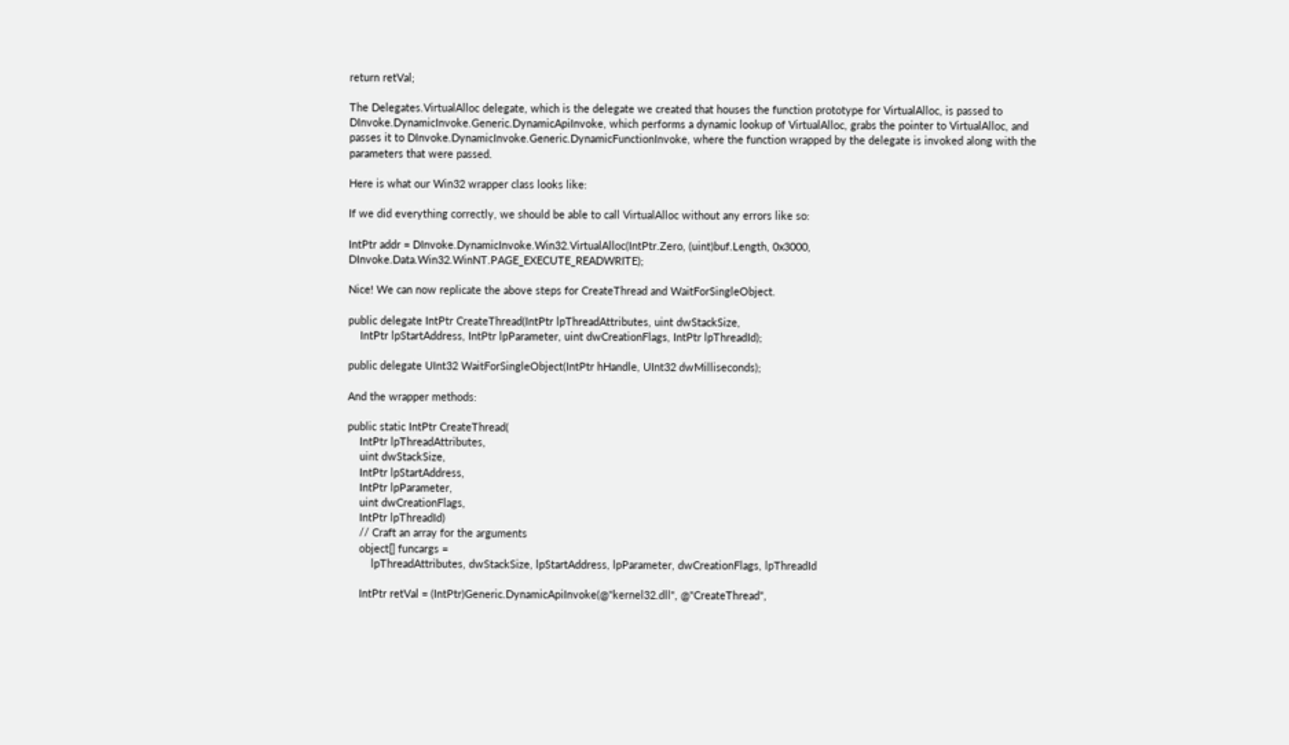return retVal;

The Delegates.VirtualAlloc delegate, which is the delegate we created that houses the function prototype for VirtualAlloc, is passed to DInvoke.DynamicInvoke.Generic.DynamicApiInvoke, which performs a dynamic lookup of VirtualAlloc, grabs the pointer to VirtualAlloc, and passes it to DInvoke.DynamicInvoke.Generic.DynamicFunctionInvoke, where the function wrapped by the delegate is invoked along with the parameters that were passed.

Here is what our Win32 wrapper class looks like:

If we did everything correctly, we should be able to call VirtualAlloc without any errors like so:

IntPtr addr = DInvoke.DynamicInvoke.Win32.VirtualAlloc(IntPtr.Zero, (uint)buf.Length, 0x3000, DInvoke.Data.Win32.WinNT.PAGE_EXECUTE_READWRITE);

Nice! We can now replicate the above steps for CreateThread and WaitForSingleObject.

public delegate IntPtr CreateThread(IntPtr lpThreadAttributes, uint dwStackSize,
    IntPtr lpStartAddress, IntPtr lpParameter, uint dwCreationFlags, IntPtr lpThreadId);

public delegate UInt32 WaitForSingleObject(IntPtr hHandle, UInt32 dwMilliseconds);

And the wrapper methods:

public static IntPtr CreateThread(
    IntPtr lpThreadAttributes,
    uint dwStackSize,
    IntPtr lpStartAddress,
    IntPtr lpParameter,
    uint dwCreationFlags,
    IntPtr lpThreadId)
    // Craft an array for the arguments
    object[] funcargs =
        lpThreadAttributes, dwStackSize, lpStartAddress, lpParameter, dwCreationFlags, lpThreadId

    IntPtr retVal = (IntPtr)Generic.DynamicApiInvoke(@"kernel32.dll", @"CreateThread",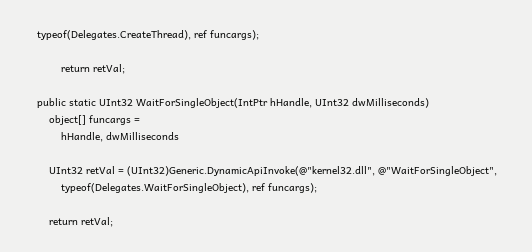typeof(Delegates.CreateThread), ref funcargs);

        return retVal;

public static UInt32 WaitForSingleObject(IntPtr hHandle, UInt32 dwMilliseconds)
    object[] funcargs =
        hHandle, dwMilliseconds

    UInt32 retVal = (UInt32)Generic.DynamicApiInvoke(@"kernel32.dll", @"WaitForSingleObject",
        typeof(Delegates.WaitForSingleObject), ref funcargs);

    return retVal;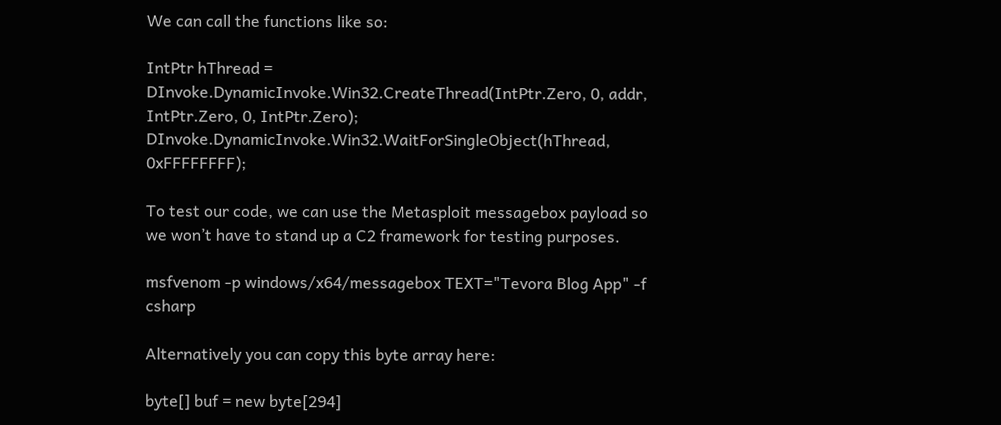We can call the functions like so:

IntPtr hThread = DInvoke.DynamicInvoke.Win32.CreateThread(IntPtr.Zero, 0, addr, IntPtr.Zero, 0, IntPtr.Zero);
DInvoke.DynamicInvoke.Win32.WaitForSingleObject(hThread, 0xFFFFFFFF);

To test our code, we can use the Metasploit messagebox payload so we won’t have to stand up a C2 framework for testing purposes.

msfvenom -p windows/x64/messagebox TEXT="Tevora Blog App" -f csharp

Alternatively you can copy this byte array here:

byte[] buf = new byte[294]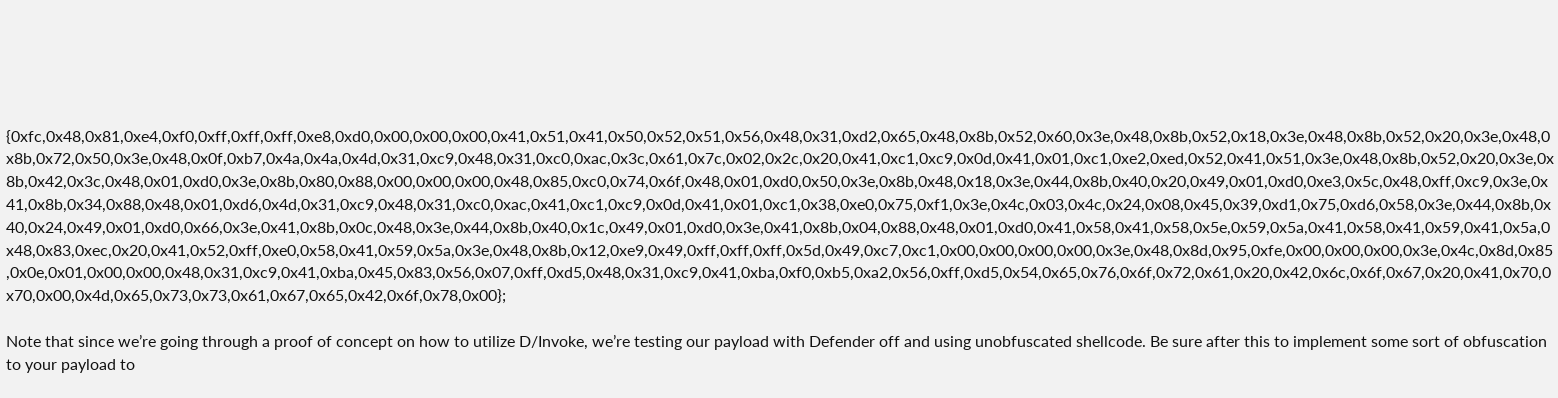{0xfc,0x48,0x81,0xe4,0xf0,0xff,0xff,0xff,0xe8,0xd0,0x00,0x00,0x00,0x41,0x51,0x41,0x50,0x52,0x51,0x56,0x48,0x31,0xd2,0x65,0x48,0x8b,0x52,0x60,0x3e,0x48,0x8b,0x52,0x18,0x3e,0x48,0x8b,0x52,0x20,0x3e,0x48,0x8b,0x72,0x50,0x3e,0x48,0x0f,0xb7,0x4a,0x4a,0x4d,0x31,0xc9,0x48,0x31,0xc0,0xac,0x3c,0x61,0x7c,0x02,0x2c,0x20,0x41,0xc1,0xc9,0x0d,0x41,0x01,0xc1,0xe2,0xed,0x52,0x41,0x51,0x3e,0x48,0x8b,0x52,0x20,0x3e,0x8b,0x42,0x3c,0x48,0x01,0xd0,0x3e,0x8b,0x80,0x88,0x00,0x00,0x00,0x48,0x85,0xc0,0x74,0x6f,0x48,0x01,0xd0,0x50,0x3e,0x8b,0x48,0x18,0x3e,0x44,0x8b,0x40,0x20,0x49,0x01,0xd0,0xe3,0x5c,0x48,0xff,0xc9,0x3e,0x41,0x8b,0x34,0x88,0x48,0x01,0xd6,0x4d,0x31,0xc9,0x48,0x31,0xc0,0xac,0x41,0xc1,0xc9,0x0d,0x41,0x01,0xc1,0x38,0xe0,0x75,0xf1,0x3e,0x4c,0x03,0x4c,0x24,0x08,0x45,0x39,0xd1,0x75,0xd6,0x58,0x3e,0x44,0x8b,0x40,0x24,0x49,0x01,0xd0,0x66,0x3e,0x41,0x8b,0x0c,0x48,0x3e,0x44,0x8b,0x40,0x1c,0x49,0x01,0xd0,0x3e,0x41,0x8b,0x04,0x88,0x48,0x01,0xd0,0x41,0x58,0x41,0x58,0x5e,0x59,0x5a,0x41,0x58,0x41,0x59,0x41,0x5a,0x48,0x83,0xec,0x20,0x41,0x52,0xff,0xe0,0x58,0x41,0x59,0x5a,0x3e,0x48,0x8b,0x12,0xe9,0x49,0xff,0xff,0xff,0x5d,0x49,0xc7,0xc1,0x00,0x00,0x00,0x00,0x3e,0x48,0x8d,0x95,0xfe,0x00,0x00,0x00,0x3e,0x4c,0x8d,0x85,0x0e,0x01,0x00,0x00,0x48,0x31,0xc9,0x41,0xba,0x45,0x83,0x56,0x07,0xff,0xd5,0x48,0x31,0xc9,0x41,0xba,0xf0,0xb5,0xa2,0x56,0xff,0xd5,0x54,0x65,0x76,0x6f,0x72,0x61,0x20,0x42,0x6c,0x6f,0x67,0x20,0x41,0x70,0x70,0x00,0x4d,0x65,0x73,0x73,0x61,0x67,0x65,0x42,0x6f,0x78,0x00};

Note that since we’re going through a proof of concept on how to utilize D/Invoke, we’re testing our payload with Defender off and using unobfuscated shellcode. Be sure after this to implement some sort of obfuscation to your payload to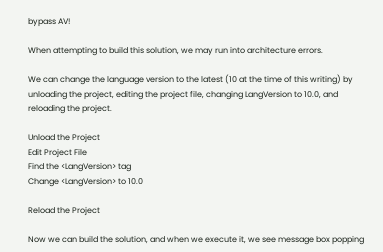bypass AV!

When attempting to build this solution, we may run into architecture errors.

We can change the language version to the latest (10 at the time of this writing) by unloading the project, editing the project file, changing LangVersion to 10.0, and reloading the project.

Unload the Project
Edit Project File
Find the <LangVersion> tag
Change <LangVersion> to 10.0

Reload the Project

Now we can build the solution, and when we execute it, we see message box popping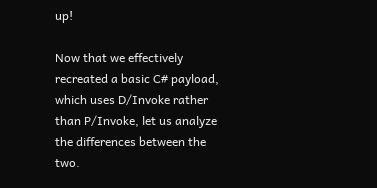up!

Now that we effectively recreated a basic C# payload, which uses D/Invoke rather than P/Invoke, let us analyze the differences between the two.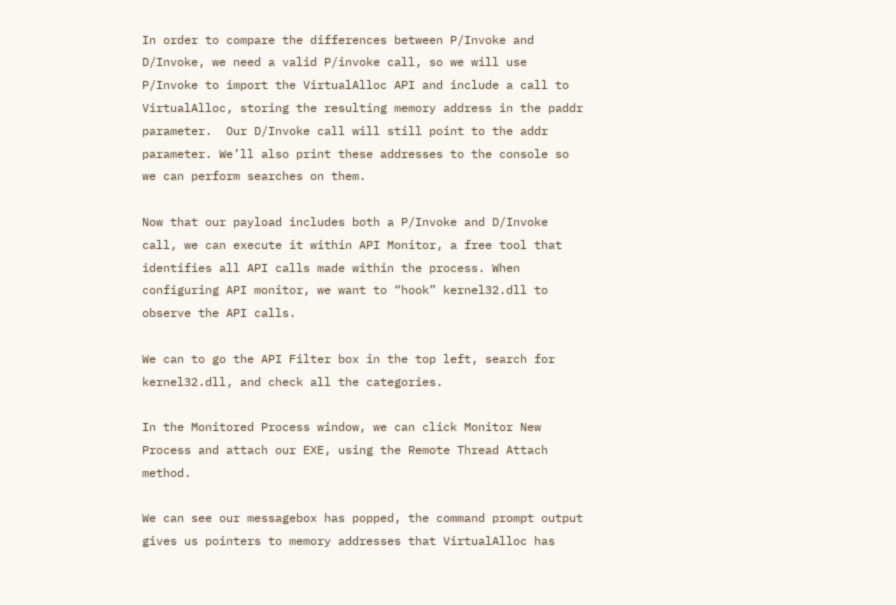In order to compare the differences between P/Invoke and D/Invoke, we need a valid P/invoke call, so we will use P/Invoke to import the VirtualAlloc API and include a call to VirtualAlloc, storing the resulting memory address in the paddr parameter.  Our D/Invoke call will still point to the addr parameter. We’ll also print these addresses to the console so we can perform searches on them.

Now that our payload includes both a P/Invoke and D/Invoke call, we can execute it within API Monitor, a free tool that identifies all API calls made within the process. When configuring API monitor, we want to “hook” kernel32.dll to observe the API calls.

We can to go the API Filter box in the top left, search for kernel32.dll, and check all the categories.

In the Monitored Process window, we can click Monitor New Process and attach our EXE, using the Remote Thread Attach method.

We can see our messagebox has popped, the command prompt output gives us pointers to memory addresses that VirtualAlloc has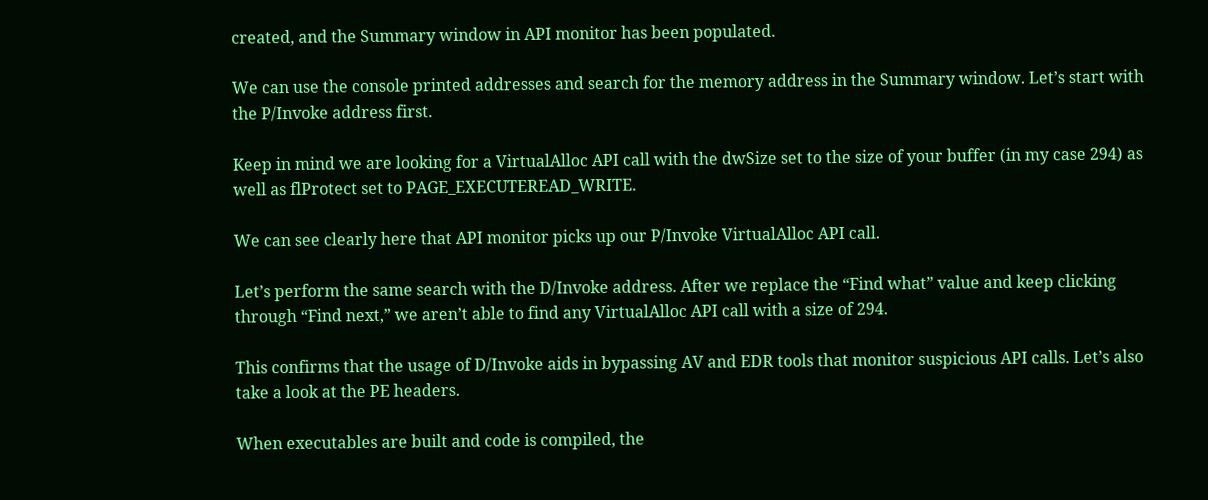created, and the Summary window in API monitor has been populated.

We can use the console printed addresses and search for the memory address in the Summary window. Let’s start with the P/Invoke address first.

Keep in mind we are looking for a VirtualAlloc API call with the dwSize set to the size of your buffer (in my case 294) as well as flProtect set to PAGE_EXECUTEREAD_WRITE.

We can see clearly here that API monitor picks up our P/Invoke VirtualAlloc API call.

Let’s perform the same search with the D/Invoke address. After we replace the “Find what” value and keep clicking through “Find next,” we aren’t able to find any VirtualAlloc API call with a size of 294.

This confirms that the usage of D/Invoke aids in bypassing AV and EDR tools that monitor suspicious API calls. Let’s also take a look at the PE headers.

When executables are built and code is compiled, the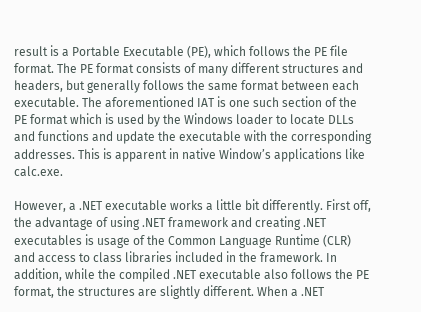result is a Portable Executable (PE), which follows the PE file format. The PE format consists of many different structures and headers, but generally follows the same format between each executable. The aforementioned IAT is one such section of the PE format which is used by the Windows loader to locate DLLs and functions and update the executable with the corresponding addresses. This is apparent in native Window’s applications like calc.exe.

However, a .NET executable works a little bit differently. First off, the advantage of using .NET framework and creating .NET executables is usage of the Common Language Runtime (CLR) and access to class libraries included in the framework. In addition, while the compiled .NET executable also follows the PE format, the structures are slightly different. When a .NET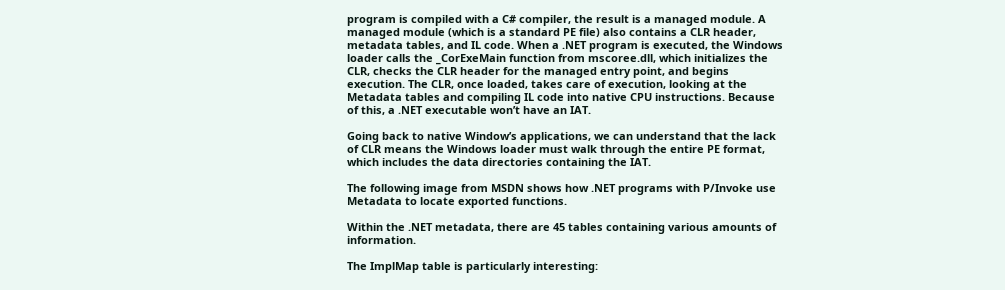program is compiled with a C# compiler, the result is a managed module. A managed module (which is a standard PE file) also contains a CLR header, metadata tables, and IL code. When a .NET program is executed, the Windows loader calls the _CorExeMain function from mscoree.dll, which initializes the CLR, checks the CLR header for the managed entry point, and begins execution. The CLR, once loaded, takes care of execution, looking at the Metadata tables and compiling IL code into native CPU instructions. Because of this, a .NET executable won’t have an IAT.

Going back to native Window’s applications, we can understand that the lack of CLR means the Windows loader must walk through the entire PE format, which includes the data directories containing the IAT.

The following image from MSDN shows how .NET programs with P/Invoke use Metadata to locate exported functions.

Within the .NET metadata, there are 45 tables containing various amounts of information.

The ImplMap table is particularly interesting: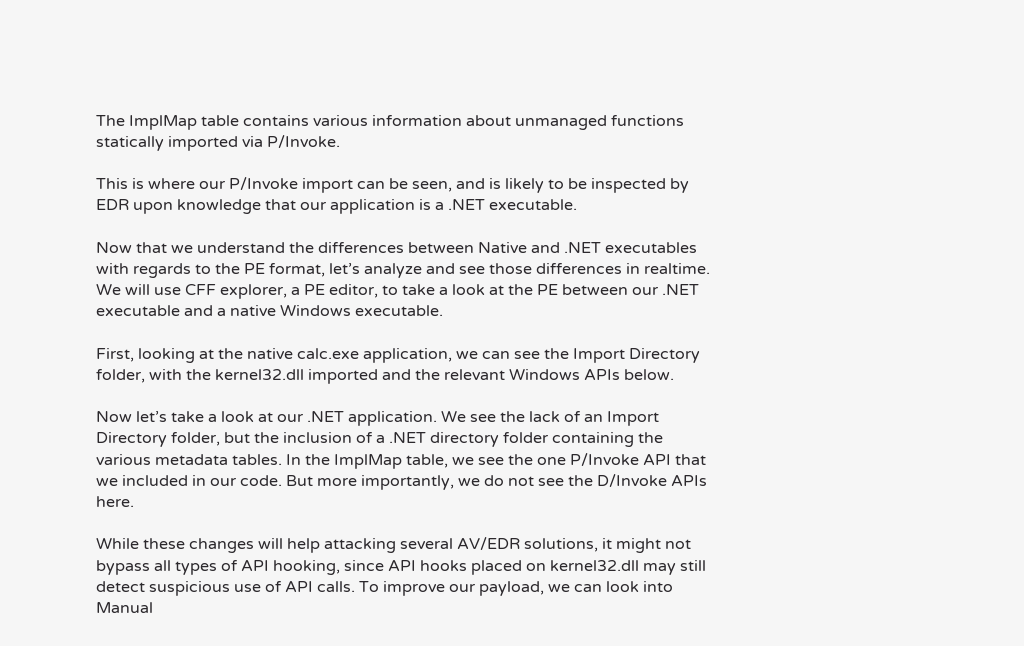The ImplMap table contains various information about unmanaged functions statically imported via P/Invoke.

This is where our P/Invoke import can be seen, and is likely to be inspected by EDR upon knowledge that our application is a .NET executable.

Now that we understand the differences between Native and .NET executables with regards to the PE format, let’s analyze and see those differences in realtime. We will use CFF explorer, a PE editor, to take a look at the PE between our .NET executable and a native Windows executable.

First, looking at the native calc.exe application, we can see the Import Directory folder, with the kernel32.dll imported and the relevant Windows APIs below.

Now let’s take a look at our .NET application. We see the lack of an Import Directory folder, but the inclusion of a .NET directory folder containing the various metadata tables. In the ImplMap table, we see the one P/Invoke API that we included in our code. But more importantly, we do not see the D/Invoke APIs here.

While these changes will help attacking several AV/EDR solutions, it might not bypass all types of API hooking, since API hooks placed on kernel32.dll may still detect suspicious use of API calls. To improve our payload, we can look into Manual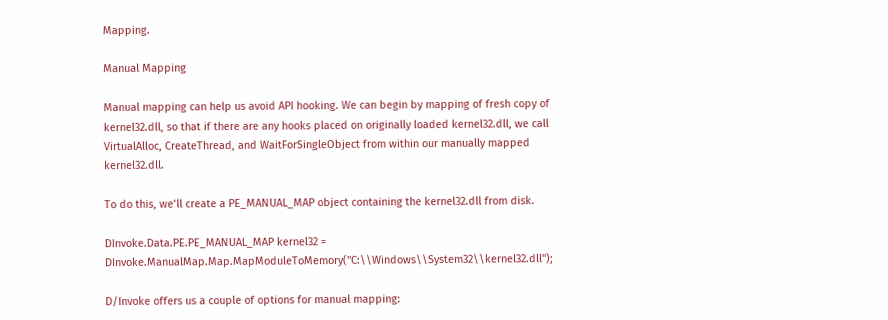Mapping.

Manual Mapping

Manual mapping can help us avoid API hooking. We can begin by mapping of fresh copy of kernel32.dll, so that if there are any hooks placed on originally loaded kernel32.dll, we call VirtualAlloc, CreateThread, and WaitForSingleObject from within our manually mapped kernel32.dll.

To do this, we’ll create a PE_MANUAL_MAP object containing the kernel32.dll from disk.

DInvoke.Data.PE.PE_MANUAL_MAP kernel32 = DInvoke.ManualMap.Map.MapModuleToMemory("C:\\Windows\\System32\\kernel32.dll");

D/Invoke offers us a couple of options for manual mapping: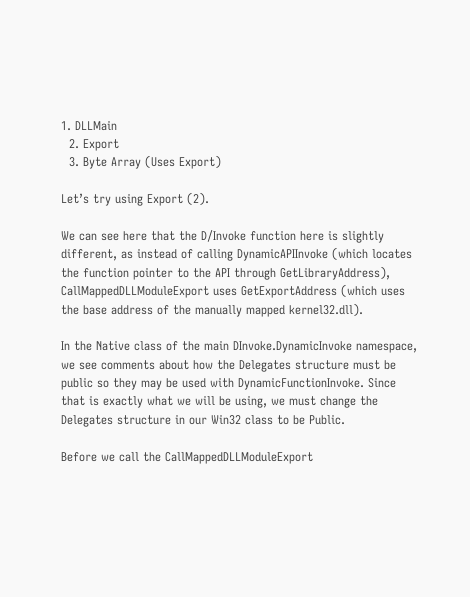1. DLLMain
  2. Export
  3. Byte Array (Uses Export)

Let’s try using Export (2).

We can see here that the D/Invoke function here is slightly different, as instead of calling DynamicAPIInvoke (which locates the function pointer to the API through GetLibraryAddress), CallMappedDLLModuleExport uses GetExportAddress (which uses the base address of the manually mapped kernel32.dll).

In the Native class of the main DInvoke.DynamicInvoke namespace, we see comments about how the Delegates structure must be public so they may be used with DynamicFunctionInvoke. Since that is exactly what we will be using, we must change the Delegates structure in our Win32 class to be Public.

Before we call the CallMappedDLLModuleExport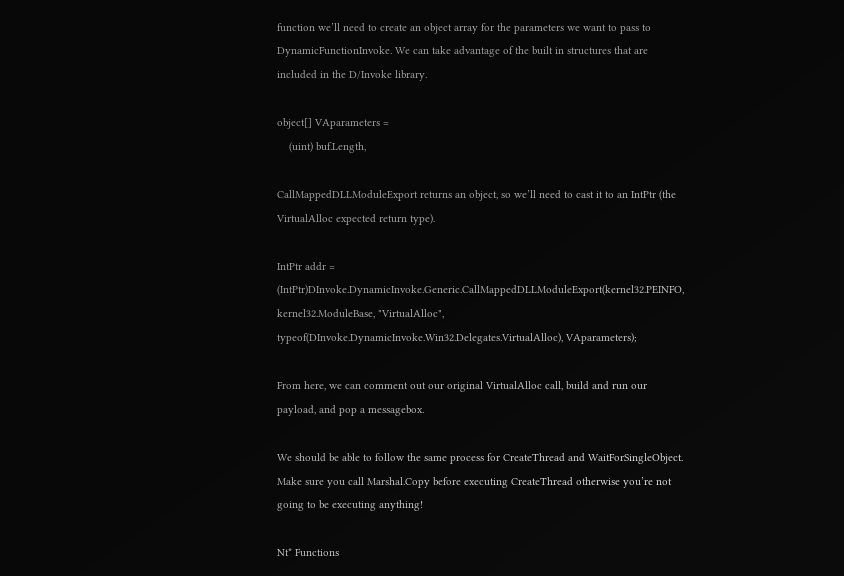function we’ll need to create an object array for the parameters we want to pass to DynamicFunctionInvoke. We can take advantage of the built in structures that are included in the D/Invoke library.

object[] VAparameters =
    (uint) buf.Length,

CallMappedDLLModuleExport returns an object, so we’ll need to cast it to an IntPtr (the VirtualAlloc expected return type).

IntPtr addr = (IntPtr)DInvoke.DynamicInvoke.Generic.CallMappedDLLModuleExport(kernel32.PEINFO, kernel32.ModuleBase, "VirtualAlloc", typeof(DInvoke.DynamicInvoke.Win32.Delegates.VirtualAlloc), VAparameters);

From here, we can comment out our original VirtualAlloc call, build and run our payload, and pop a messagebox.

We should be able to follow the same process for CreateThread and WaitForSingleObject. Make sure you call Marshal.Copy before executing CreateThread otherwise you’re not going to be executing anything!

Nt* Functions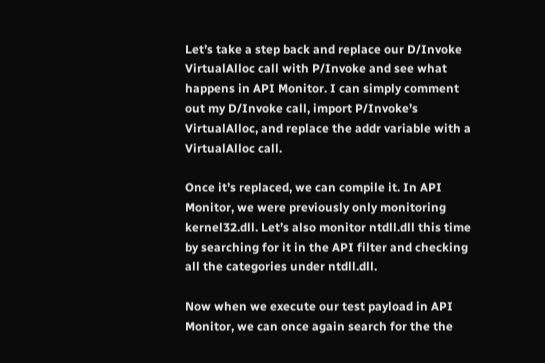Let’s take a step back and replace our D/Invoke VirtualAlloc call with P/Invoke and see what happens in API Monitor. I can simply comment out my D/Invoke call, import P/Invoke’s VirtualAlloc, and replace the addr variable with a VirtualAlloc call.

Once it’s replaced, we can compile it. In API Monitor, we were previously only monitoring kernel32.dll. Let’s also monitor ntdll.dll this time by searching for it in the API filter and checking all the categories under ntdll.dll.

Now when we execute our test payload in API Monitor, we can once again search for the the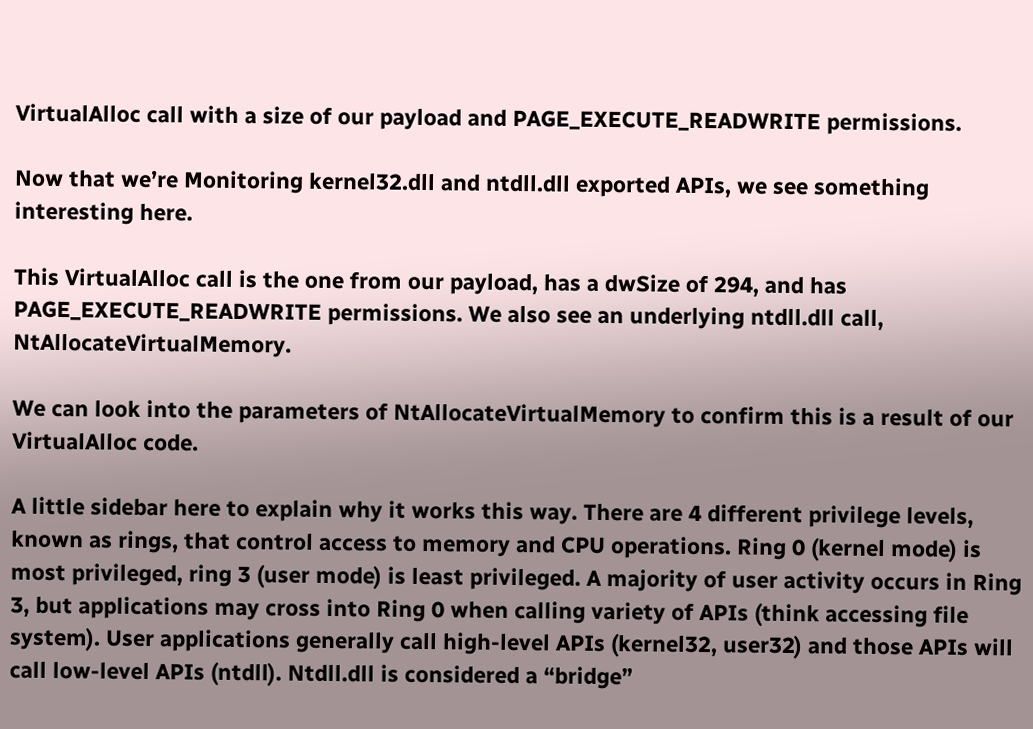VirtualAlloc call with a size of our payload and PAGE_EXECUTE_READWRITE permissions.

Now that we’re Monitoring kernel32.dll and ntdll.dll exported APIs, we see something interesting here.

This VirtualAlloc call is the one from our payload, has a dwSize of 294, and has PAGE_EXECUTE_READWRITE permissions. We also see an underlying ntdll.dll call, NtAllocateVirtualMemory.

We can look into the parameters of NtAllocateVirtualMemory to confirm this is a result of our VirtualAlloc code.

A little sidebar here to explain why it works this way. There are 4 different privilege levels, known as rings, that control access to memory and CPU operations. Ring 0 (kernel mode) is most privileged, ring 3 (user mode) is least privileged. A majority of user activity occurs in Ring 3, but applications may cross into Ring 0 when calling variety of APIs (think accessing file system). User applications generally call high-level APIs (kernel32, user32) and those APIs will call low-level APIs (ntdll). Ntdll.dll is considered a “bridge”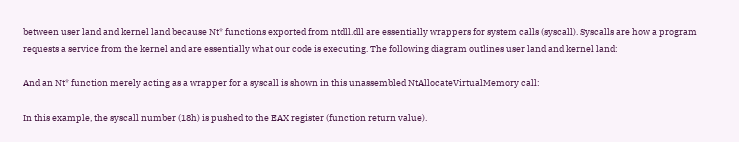between user land and kernel land because Nt* functions exported from ntdll.dll are essentially wrappers for system calls (syscall). Syscalls are how a program requests a service from the kernel and are essentially what our code is executing. The following diagram outlines user land and kernel land:

And an Nt* function merely acting as a wrapper for a syscall is shown in this unassembled NtAllocateVirtualMemory call:

In this example, the syscall number (18h) is pushed to the EAX register (function return value).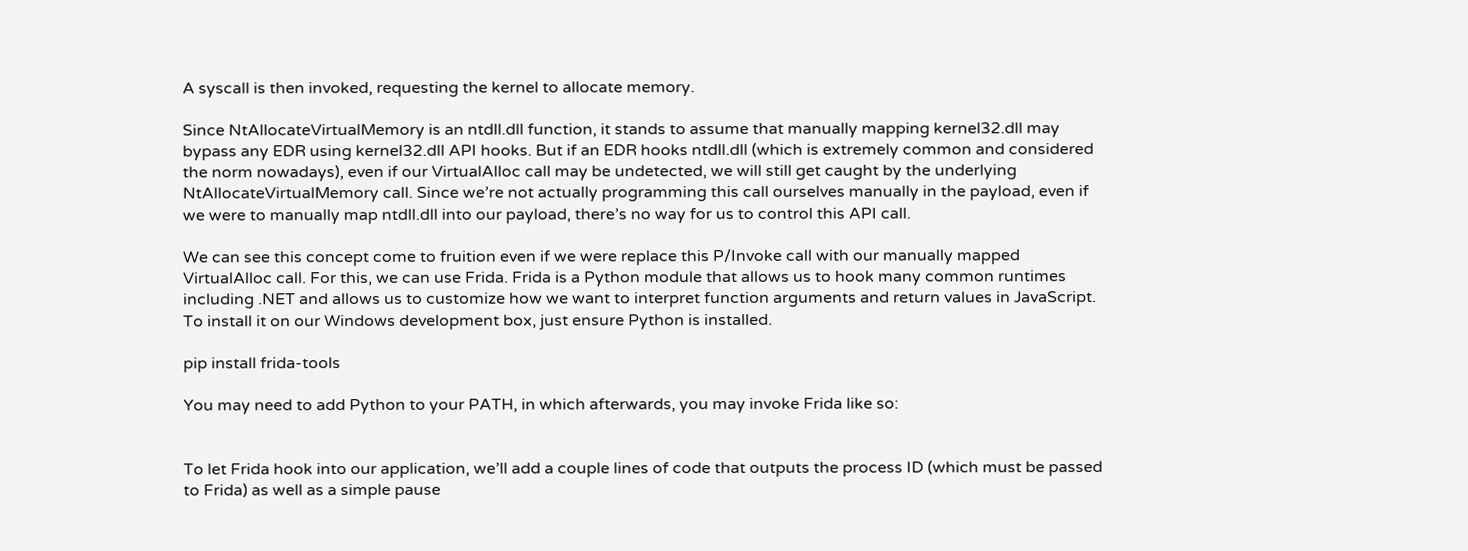A syscall is then invoked, requesting the kernel to allocate memory.

Since NtAllocateVirtualMemory is an ntdll.dll function, it stands to assume that manually mapping kernel32.dll may bypass any EDR using kernel32.dll API hooks. But if an EDR hooks ntdll.dll (which is extremely common and considered the norm nowadays), even if our VirtualAlloc call may be undetected, we will still get caught by the underlying NtAllocateVirtualMemory call. Since we’re not actually programming this call ourselves manually in the payload, even if we were to manually map ntdll.dll into our payload, there’s no way for us to control this API call.

We can see this concept come to fruition even if we were replace this P/Invoke call with our manually mapped VirtualAlloc call. For this, we can use Frida. Frida is a Python module that allows us to hook many common runtimes including .NET and allows us to customize how we want to interpret function arguments and return values in JavaScript. To install it on our Windows development box, just ensure Python is installed.

pip install frida-tools

You may need to add Python to your PATH, in which afterwards, you may invoke Frida like so:


To let Frida hook into our application, we’ll add a couple lines of code that outputs the process ID (which must be passed to Frida) as well as a simple pause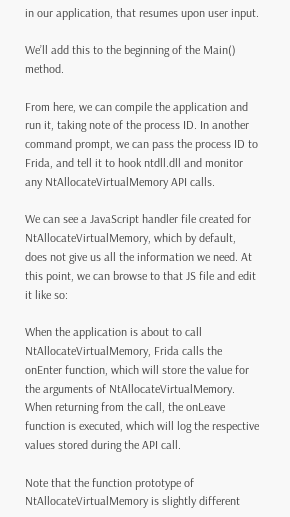in our application, that resumes upon user input.

We’ll add this to the beginning of the Main() method.

From here, we can compile the application and run it, taking note of the process ID. In another command prompt, we can pass the process ID to Frida, and tell it to hook ntdll.dll and monitor any NtAllocateVirtualMemory API calls.

We can see a JavaScript handler file created for NtAllocateVirtualMemory, which by default, does not give us all the information we need. At this point, we can browse to that JS file and edit it like so:

When the application is about to call NtAllocateVirtualMemory, Frida calls the onEnter function, which will store the value for the arguments of NtAllocateVirtualMemory. When returning from the call, the onLeave function is executed, which will log the respective values stored during the API call.

Note that the function prototype of NtAllocateVirtualMemory is slightly different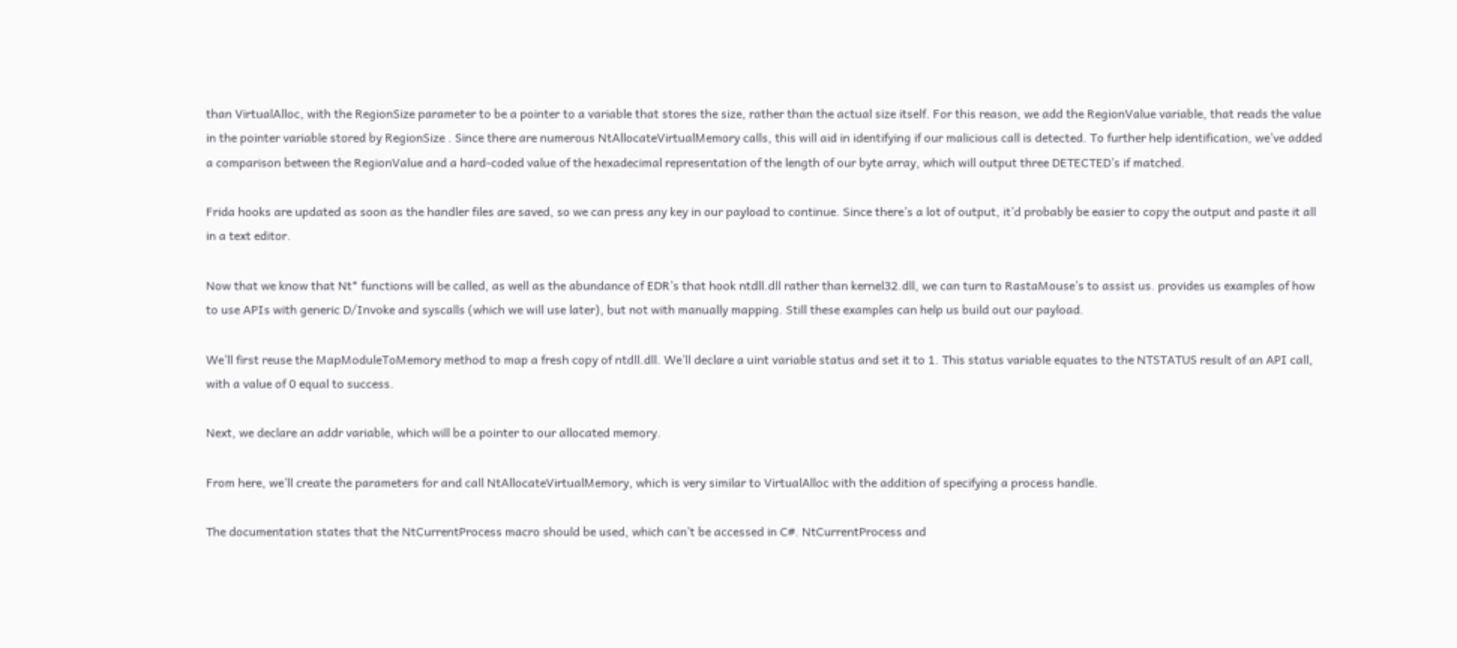than VirtualAlloc, with the RegionSize parameter to be a pointer to a variable that stores the size, rather than the actual size itself. For this reason, we add the RegionValue variable, that reads the value in the pointer variable stored by RegionSize . Since there are numerous NtAllocateVirtualMemory calls, this will aid in identifying if our malicious call is detected. To further help identification, we’ve added a comparison between the RegionValue and a hard-coded value of the hexadecimal representation of the length of our byte array, which will output three DETECTED’s if matched.

Frida hooks are updated as soon as the handler files are saved, so we can press any key in our payload to continue. Since there’s a lot of output, it’d probably be easier to copy the output and paste it all in a text editor.

Now that we know that Nt* functions will be called, as well as the abundance of EDR’s that hook ntdll.dll rather than kernel32.dll, we can turn to RastaMouse’s to assist us. provides us examples of how to use APIs with generic D/Invoke and syscalls (which we will use later), but not with manually mapping. Still these examples can help us build out our payload.

We’ll first reuse the MapModuleToMemory method to map a fresh copy of ntdll.dll. We’ll declare a uint variable status and set it to 1. This status variable equates to the NTSTATUS result of an API call, with a value of 0 equal to success.

Next, we declare an addr variable, which will be a pointer to our allocated memory.

From here, we’ll create the parameters for and call NtAllocateVirtualMemory, which is very similar to VirtualAlloc with the addition of specifying a process handle.

The documentation states that the NtCurrentProcess macro should be used, which can’t be accessed in C#. NtCurrentProcess and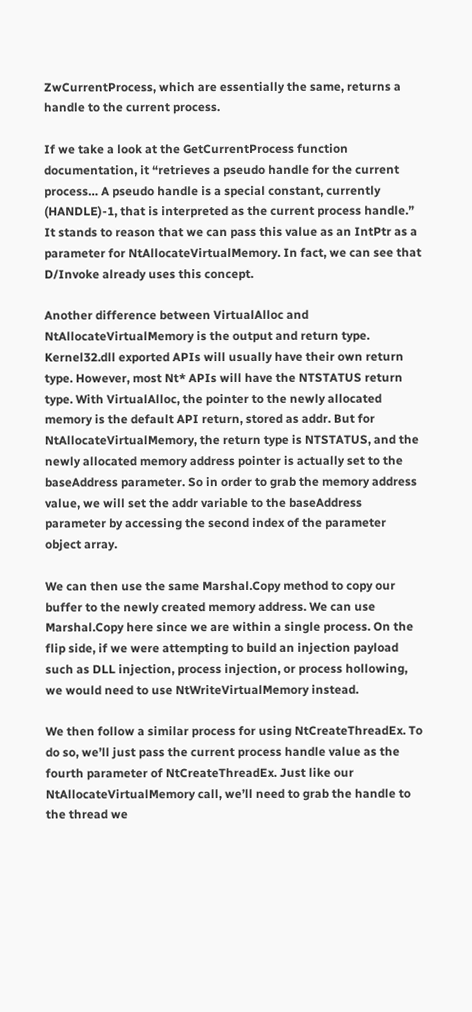ZwCurrentProcess, which are essentially the same, returns a handle to the current process.

If we take a look at the GetCurrentProcess function documentation, it “retrieves a pseudo handle for the current process… A pseudo handle is a special constant, currently (HANDLE)-1, that is interpreted as the current process handle.” It stands to reason that we can pass this value as an IntPtr as a parameter for NtAllocateVirtualMemory. In fact, we can see that D/Invoke already uses this concept.

Another difference between VirtualAlloc and NtAllocateVirtualMemory is the output and return type. Kernel32.dll exported APIs will usually have their own return type. However, most Nt* APIs will have the NTSTATUS return type. With VirtualAlloc, the pointer to the newly allocated memory is the default API return, stored as addr. But for NtAllocateVirtualMemory, the return type is NTSTATUS, and the newly allocated memory address pointer is actually set to the baseAddress parameter. So in order to grab the memory address value, we will set the addr variable to the baseAddress parameter by accessing the second index of the parameter object array.

We can then use the same Marshal.Copy method to copy our buffer to the newly created memory address. We can use Marshal.Copy here since we are within a single process. On the flip side, if we were attempting to build an injection payload such as DLL injection, process injection, or process hollowing, we would need to use NtWriteVirtualMemory instead.

We then follow a similar process for using NtCreateThreadEx. To do so, we’ll just pass the current process handle value as the fourth parameter of NtCreateThreadEx. Just like our NtAllocateVirtualMemory call, we’ll need to grab the handle to the thread we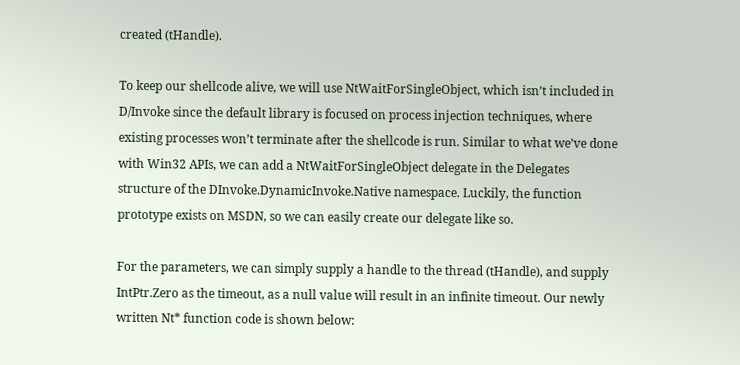created (tHandle).

To keep our shellcode alive, we will use NtWaitForSingleObject, which isn’t included in D/Invoke since the default library is focused on process injection techniques, where existing processes won’t terminate after the shellcode is run. Similar to what we’ve done with Win32 APIs, we can add a NtWaitForSingleObject delegate in the Delegates structure of the DInvoke.DynamicInvoke.Native namespace. Luckily, the function prototype exists on MSDN, so we can easily create our delegate like so.

For the parameters, we can simply supply a handle to the thread (tHandle), and supply IntPtr.Zero as the timeout, as a null value will result in an infinite timeout. Our newly written Nt* function code is shown below: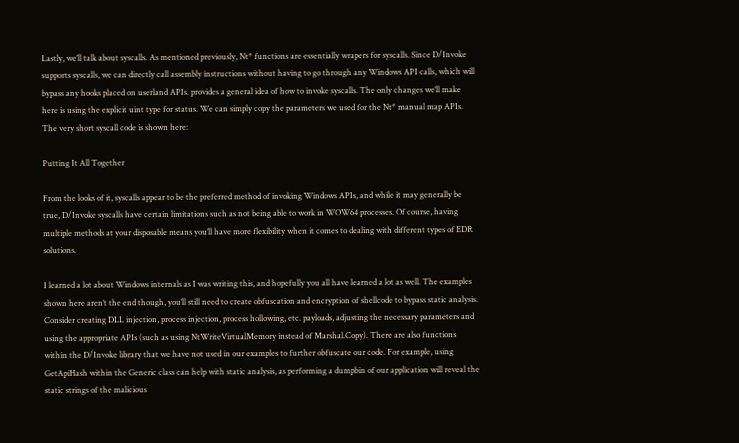Lastly, we’ll talk about syscalls. As mentioned previously, Nt* functions are essentially wrapers for syscalls. Since D/Invoke supports syscalls, we can directly call assembly instructions without having to go through any Windows API calls, which will bypass any hooks placed on userland APIs. provides a general idea of how to invoke syscalls. The only changes we’ll make here is using the explicit uint type for status. We can simply copy the parameters we used for the Nt* manual map APIs. The very short syscall code is shown here:

Putting It All Together

From the looks of it, syscalls appear to be the preferred method of invoking Windows APIs, and while it may generally be true, D/Invoke syscalls have certain limitations such as not being able to work in WOW64 processes. Of course, having multiple methods at your disposable means you’ll have more flexibility when it comes to dealing with different types of EDR solutions.

I learned a lot about Windows internals as I was writing this, and hopefully you all have learned a lot as well. The examples shown here aren’t the end though, you’ll still need to create obfuscation and encryption of shellcode to bypass static analysis. Consider creating DLL injection, process injection, process hollowing, etc. payloads, adjusting the necessary parameters and using the appropriate APIs (such as using NtWriteVirtualMemory instead of Marshal.Copy). There are also functions within the D/Invoke library that we have not used in our examples to further obfuscate our code. For example, using GetApiHash within the Generic class can help with static analysis, as performing a dumpbin of our application will reveal the static strings of the malicious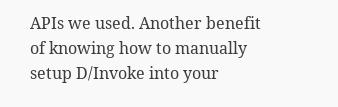APIs we used. Another benefit of knowing how to manually setup D/Invoke into your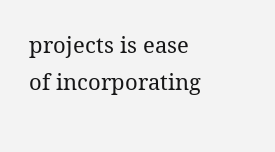projects is ease of incorporating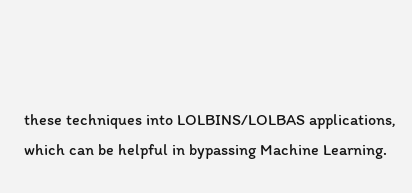these techniques into LOLBINS/LOLBAS applications, which can be helpful in bypassing Machine Learning.